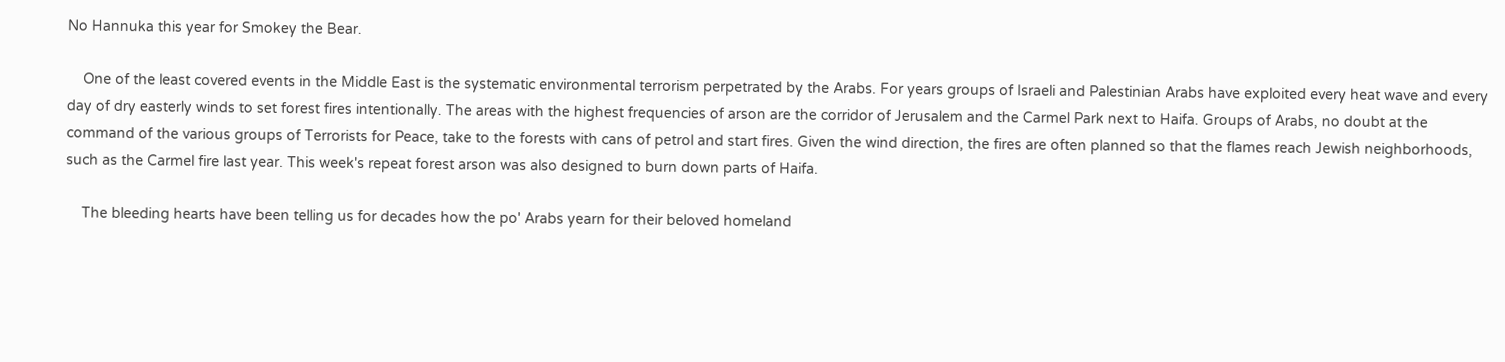No Hannuka this year for Smokey the Bear.

    One of the least covered events in the Middle East is the systematic environmental terrorism perpetrated by the Arabs. For years groups of Israeli and Palestinian Arabs have exploited every heat wave and every day of dry easterly winds to set forest fires intentionally. The areas with the highest frequencies of arson are the corridor of Jerusalem and the Carmel Park next to Haifa. Groups of Arabs, no doubt at the command of the various groups of Terrorists for Peace, take to the forests with cans of petrol and start fires. Given the wind direction, the fires are often planned so that the flames reach Jewish neighborhoods, such as the Carmel fire last year. This week's repeat forest arson was also designed to burn down parts of Haifa.

    The bleeding hearts have been telling us for decades how the po' Arabs yearn for their beloved homeland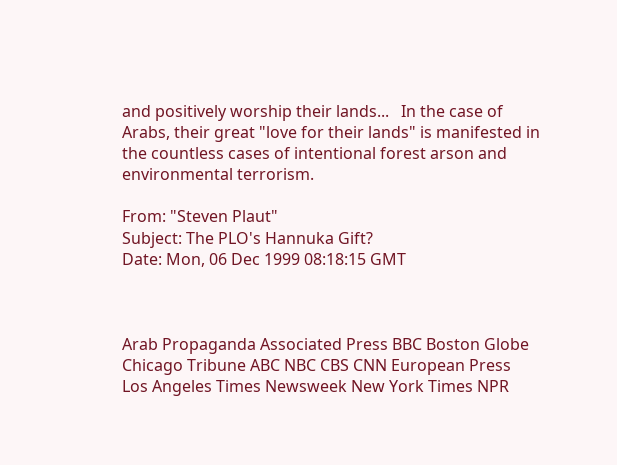and positively worship their lands...   In the case of Arabs, their great "love for their lands" is manifested in the countless cases of intentional forest arson and environmental terrorism.

From: "Steven Plaut"
Subject: The PLO's Hannuka Gift?
Date: Mon, 06 Dec 1999 08:18:15 GMT



Arab Propaganda Associated Press BBC Boston Globe Chicago Tribune ABC NBC CBS CNN European Press
Los Angeles Times Newsweek New York Times NPR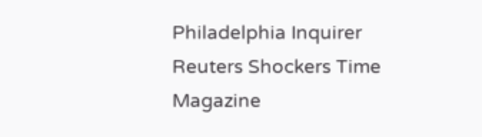Philadelphia Inquirer Reuters Shockers Time Magazine